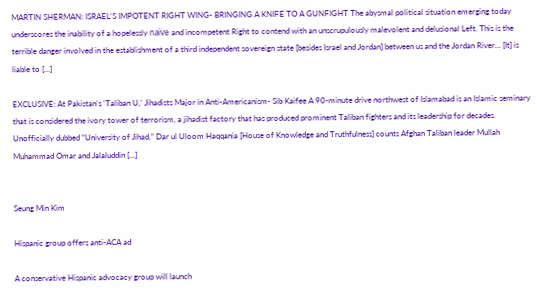MARTIN SHERMAN: ISRAEL’S IMPOTENT RIGHT WING- BRINGING A KNIFE TO A GUNFIGHT The abysmal political situation emerging today underscores the inability of a hopelessly naïve and incompetent Right to contend with an unscrupulously malevolent and delusional Left. This is the terrible danger involved in the establishment of a third independent sovereign state [besides Israel and Jordan] between us and the Jordan River… [It] is liable to […]

EXCLUSIVE: At Pakistan’s ‘Taliban U,’ Jihadists Major in Anti-Americanism- Sib Kaifee A 90-minute drive northwest of Islamabad is an Islamic seminary that is considered the ivory tower of terrorism, a jihadist factory that has produced prominent Taliban fighters and its leadership for decades. Unofficially dubbed “University of Jihad,” Dar ul Uloom Haqqania [House of Knowledge and Truthfulness] counts Afghan Taliban leader Mullah Muhammad Omar and Jalaluddin […]


Seung Min Kim

Hispanic group offers anti-ACA ad

A conservative Hispanic advocacy group will launch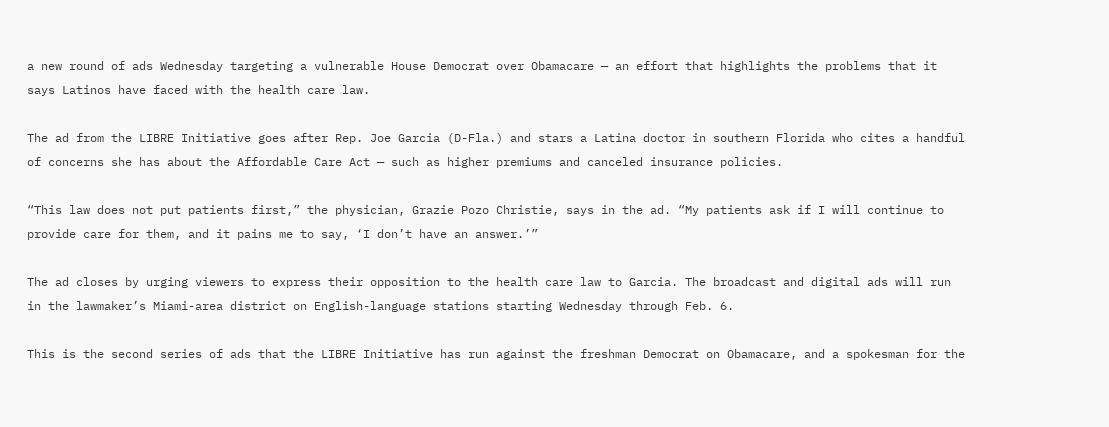a new round of ads Wednesday targeting a vulnerable House Democrat over Obamacare — an effort that highlights the problems that it says Latinos have faced with the health care law.

The ad from the LIBRE Initiative goes after Rep. Joe Garcia (D-Fla.) and stars a Latina doctor in southern Florida who cites a handful of concerns she has about the Affordable Care Act — such as higher premiums and canceled insurance policies.

“This law does not put patients first,” the physician, Grazie Pozo Christie, says in the ad. “My patients ask if I will continue to provide care for them, and it pains me to say, ‘I don’t have an answer.’”

The ad closes by urging viewers to express their opposition to the health care law to Garcia. The broadcast and digital ads will run in the lawmaker’s Miami-area district on English-language stations starting Wednesday through Feb. 6.

This is the second series of ads that the LIBRE Initiative has run against the freshman Democrat on Obamacare, and a spokesman for the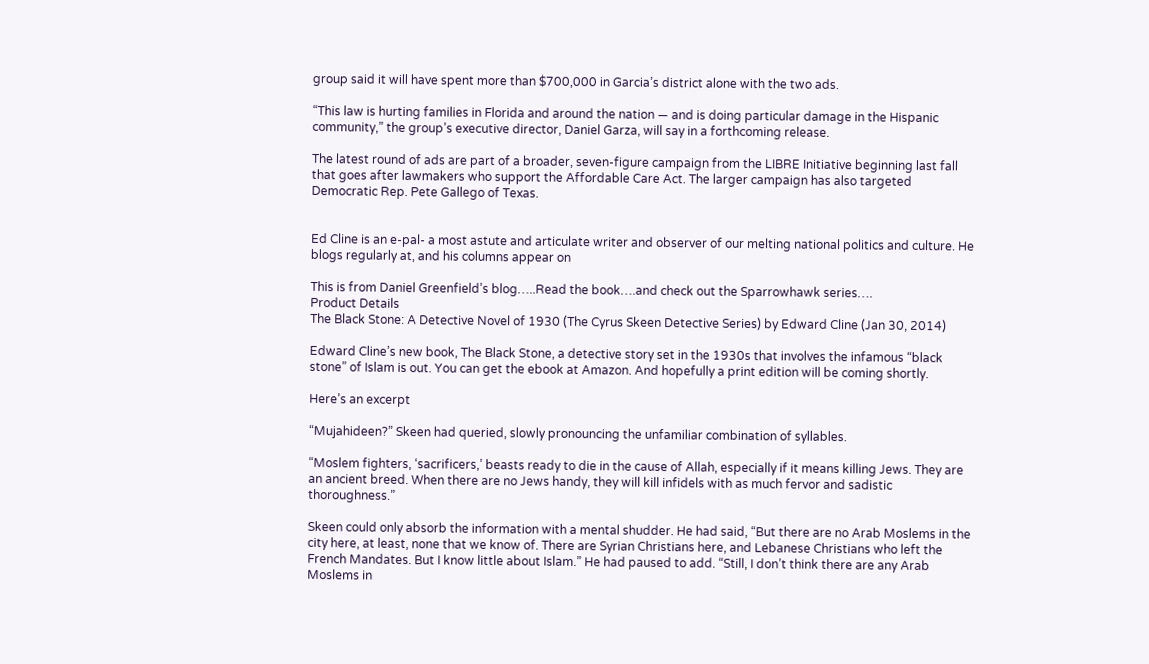group said it will have spent more than $700,000 in Garcia’s district alone with the two ads.

“This law is hurting families in Florida and around the nation — and is doing particular damage in the Hispanic community,” the group’s executive director, Daniel Garza, will say in a forthcoming release.

The latest round of ads are part of a broader, seven-figure campaign from the LIBRE Initiative beginning last fall that goes after lawmakers who support the Affordable Care Act. The larger campaign has also targeted Democratic Rep. Pete Gallego of Texas.


Ed Cline is an e-pal- a most astute and articulate writer and observer of our melting national politics and culture. He blogs regularly at, and his columns appear on

This is from Daniel Greenfield’s blog…..Read the book….and check out the Sparrowhawk series….
Product Details
The Black Stone: A Detective Novel of 1930 (The Cyrus Skeen Detective Series) by Edward Cline (Jan 30, 2014)

Edward Cline’s new book, The Black Stone, a detective story set in the 1930s that involves the infamous “black stone” of Islam is out. You can get the ebook at Amazon. And hopefully a print edition will be coming shortly.

Here’s an excerpt

“Mujahideen?” Skeen had queried, slowly pronouncing the unfamiliar combination of syllables.

“Moslem fighters, ‘sacrificers,’ beasts ready to die in the cause of Allah, especially if it means killing Jews. They are an ancient breed. When there are no Jews handy, they will kill infidels with as much fervor and sadistic thoroughness.”

Skeen could only absorb the information with a mental shudder. He had said, “But there are no Arab Moslems in the city here, at least, none that we know of. There are Syrian Christians here, and Lebanese Christians who left the French Mandates. But I know little about Islam.” He had paused to add. “Still, I don’t think there are any Arab Moslems in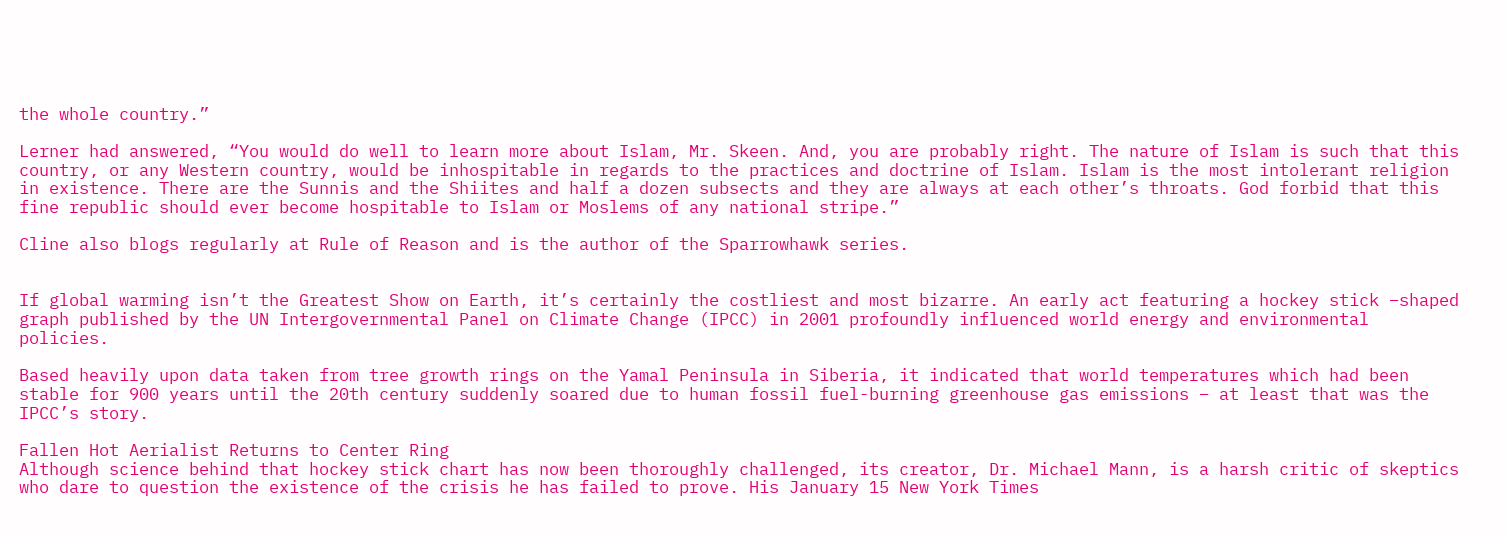the whole country.”

Lerner had answered, “You would do well to learn more about Islam, Mr. Skeen. And, you are probably right. The nature of Islam is such that this country, or any Western country, would be inhospitable in regards to the practices and doctrine of Islam. Islam is the most intolerant religion in existence. There are the Sunnis and the Shiites and half a dozen subsects and they are always at each other’s throats. God forbid that this fine republic should ever become hospitable to Islam or Moslems of any national stripe.”

Cline also blogs regularly at Rule of Reason and is the author of the Sparrowhawk series.


If global warming isn’t the Greatest Show on Earth, it’s certainly the costliest and most bizarre. An early act featuring a hockey stick –shaped graph published by the UN Intergovernmental Panel on Climate Change (IPCC) in 2001 profoundly influenced world energy and environmental policies.

Based heavily upon data taken from tree growth rings on the Yamal Peninsula in Siberia, it indicated that world temperatures which had been stable for 900 years until the 20th century suddenly soared due to human fossil fuel-burning greenhouse gas emissions – at least that was the IPCC’s story.

Fallen Hot Aerialist Returns to Center Ring
Although science behind that hockey stick chart has now been thoroughly challenged, its creator, Dr. Michael Mann, is a harsh critic of skeptics who dare to question the existence of the crisis he has failed to prove. His January 15 New York Times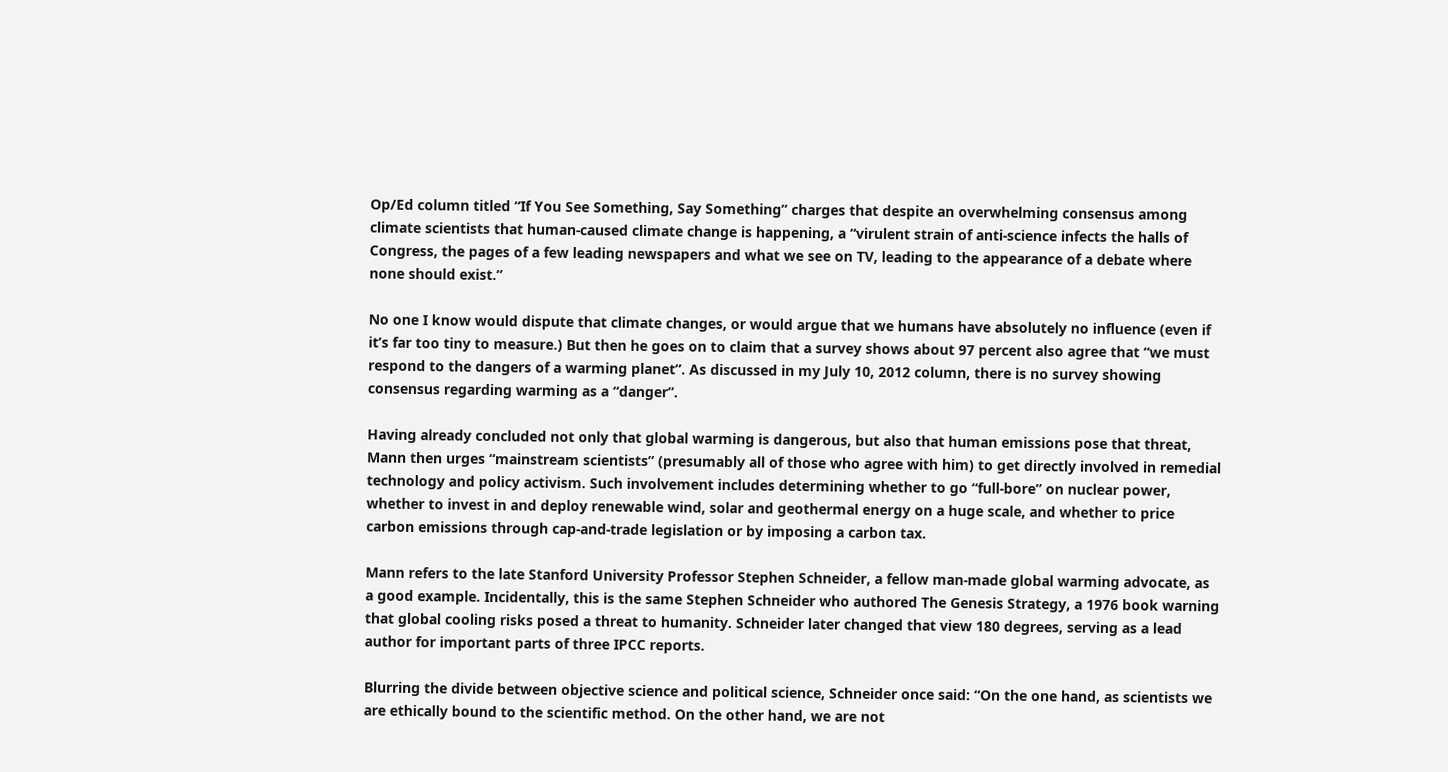Op/Ed column titled “If You See Something, Say Something” charges that despite an overwhelming consensus among climate scientists that human-caused climate change is happening, a “virulent strain of anti-science infects the halls of Congress, the pages of a few leading newspapers and what we see on TV, leading to the appearance of a debate where none should exist.”

No one I know would dispute that climate changes, or would argue that we humans have absolutely no influence (even if it’s far too tiny to measure.) But then he goes on to claim that a survey shows about 97 percent also agree that “we must respond to the dangers of a warming planet”. As discussed in my July 10, 2012 column, there is no survey showing consensus regarding warming as a “danger”.

Having already concluded not only that global warming is dangerous, but also that human emissions pose that threat, Mann then urges “mainstream scientists” (presumably all of those who agree with him) to get directly involved in remedial technology and policy activism. Such involvement includes determining whether to go “full-bore” on nuclear power, whether to invest in and deploy renewable wind, solar and geothermal energy on a huge scale, and whether to price carbon emissions through cap-and-trade legislation or by imposing a carbon tax.

Mann refers to the late Stanford University Professor Stephen Schneider, a fellow man-made global warming advocate, as a good example. Incidentally, this is the same Stephen Schneider who authored The Genesis Strategy, a 1976 book warning that global cooling risks posed a threat to humanity. Schneider later changed that view 180 degrees, serving as a lead author for important parts of three IPCC reports.

Blurring the divide between objective science and political science, Schneider once said: “On the one hand, as scientists we are ethically bound to the scientific method. On the other hand, we are not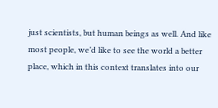just scientists, but human beings as well. And like most people, we’d like to see the world a better place, which in this context translates into our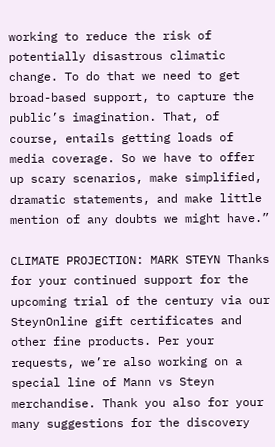working to reduce the risk of potentially disastrous climatic change. To do that we need to get broad-based support, to capture the public’s imagination. That, of course, entails getting loads of media coverage. So we have to offer up scary scenarios, make simplified, dramatic statements, and make little mention of any doubts we might have.”

CLIMATE PROJECTION: MARK STEYN Thanks for your continued support for the upcoming trial of the century via our SteynOnline gift certificates and other fine products. Per your requests, we’re also working on a special line of Mann vs Steyn merchandise. Thank you also for your many suggestions for the discovery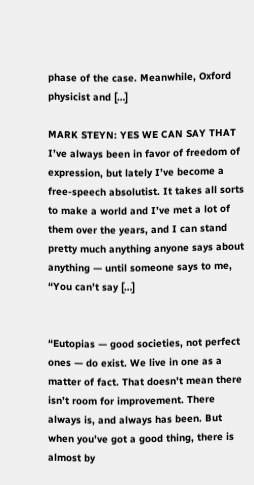phase of the case. Meanwhile, Oxford physicist and […]

MARK STEYN: YES WE CAN SAY THAT I’ve always been in favor of freedom of expression, but lately I’ve become a free-speech absolutist. It takes all sorts to make a world and I’ve met a lot of them over the years, and I can stand pretty much anything anyone says about anything — until someone says to me, “You can’t say […]


“Eutopias — good societies, not perfect ones — do exist. We live in one as a matter of fact. That doesn’t mean there isn’t room for improvement. There always is, and always has been. But when you’ve got a good thing, there is almost by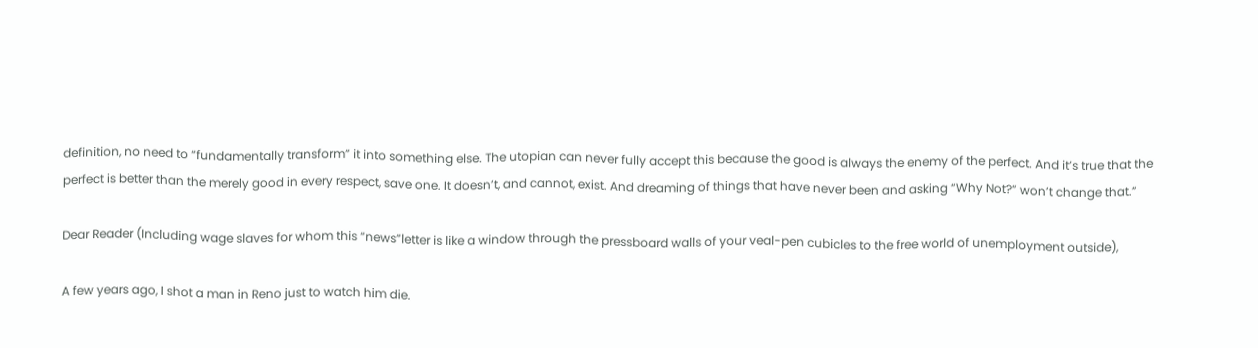definition, no need to “fundamentally transform” it into something else. The utopian can never fully accept this because the good is always the enemy of the perfect. And it’s true that the perfect is better than the merely good in every respect, save one. It doesn’t, and cannot, exist. And dreaming of things that have never been and asking “Why Not?” won’t change that.”

Dear Reader (Including wage slaves for whom this “news”letter is like a window through the pressboard walls of your veal-pen cubicles to the free world of unemployment outside),

A few years ago, I shot a man in Reno just to watch him die.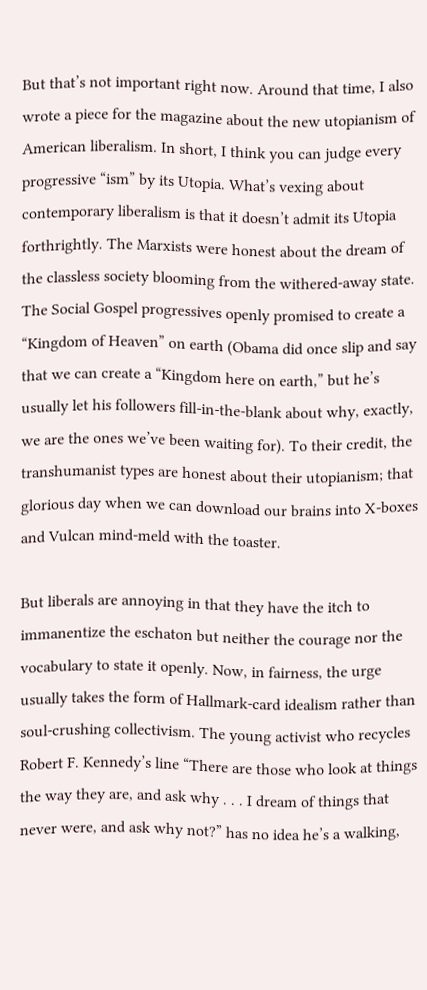But that’s not important right now. Around that time, I also wrote a piece for the magazine about the new utopianism of American liberalism. In short, I think you can judge every progressive “ism” by its Utopia. What’s vexing about contemporary liberalism is that it doesn’t admit its Utopia forthrightly. The Marxists were honest about the dream of the classless society blooming from the withered-away state. The Social Gospel progressives openly promised to create a “Kingdom of Heaven” on earth (Obama did once slip and say that we can create a “Kingdom here on earth,” but he’s usually let his followers fill-in-the-blank about why, exactly, we are the ones we’ve been waiting for). To their credit, the transhumanist types are honest about their utopianism; that glorious day when we can download our brains into X-boxes and Vulcan mind-meld with the toaster.

But liberals are annoying in that they have the itch to immanentize the eschaton but neither the courage nor the vocabulary to state it openly. Now, in fairness, the urge usually takes the form of Hallmark-card idealism rather than soul-crushing collectivism. The young activist who recycles Robert F. Kennedy’s line “There are those who look at things the way they are, and ask why . . . I dream of things that never were, and ask why not?” has no idea he’s a walking,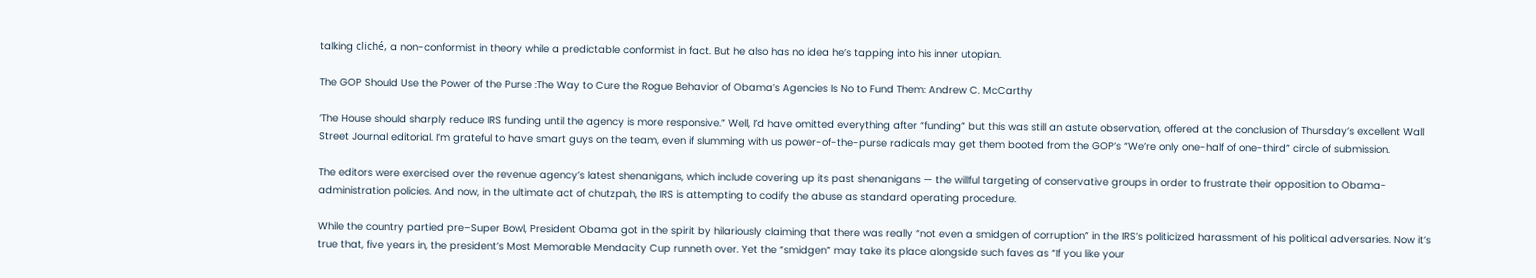talking cliché, a non-conformist in theory while a predictable conformist in fact. But he also has no idea he’s tapping into his inner utopian.

The GOP Should Use the Power of the Purse :The Way to Cure the Rogue Behavior of Obama’s Agencies Is No to Fund Them: Andrew C. McCarthy

‘The House should sharply reduce IRS funding until the agency is more responsive.” Well, I’d have omitted everything after “funding” but this was still an astute observation, offered at the conclusion of Thursday’s excellent Wall Street Journal editorial. I’m grateful to have smart guys on the team, even if slumming with us power-of-the-purse radicals may get them booted from the GOP’s “We’re only one-half of one-third” circle of submission.

The editors were exercised over the revenue agency’s latest shenanigans, which include covering up its past shenanigans — the willful targeting of conservative groups in order to frustrate their opposition to Obama-administration policies. And now, in the ultimate act of chutzpah, the IRS is attempting to codify the abuse as standard operating procedure.

While the country partied pre–Super Bowl, President Obama got in the spirit by hilariously claiming that there was really “not even a smidgen of corruption” in the IRS’s politicized harassment of his political adversaries. Now it’s true that, five years in, the president’s Most Memorable Mendacity Cup runneth over. Yet the “smidgen” may take its place alongside such faves as “If you like your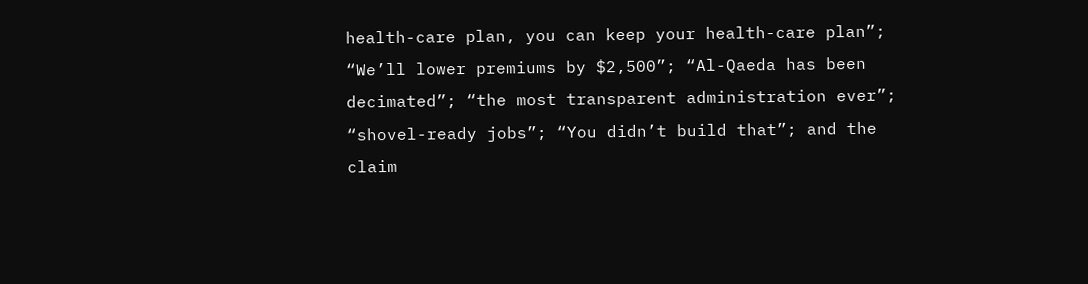health-care plan, you can keep your health-care plan”; “We’ll lower premiums by $2,500”; “Al-Qaeda has been decimated”; “the most transparent administration ever”; “shovel-ready jobs”; “You didn’t build that”; and the claim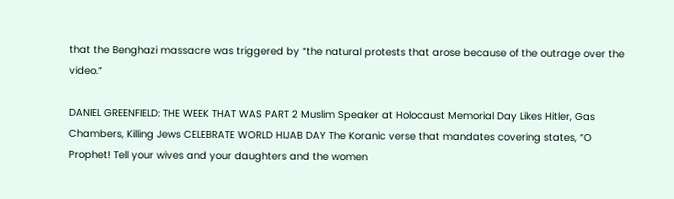that the Benghazi massacre was triggered by “the natural protests that arose because of the outrage over the video.”

DANIEL GREENFIELD: THE WEEK THAT WAS PART 2 Muslim Speaker at Holocaust Memorial Day Likes Hitler, Gas Chambers, Killing Jews CELEBRATE WORLD HIJAB DAY The Koranic verse that mandates covering states, “O Prophet! Tell your wives and your daughters and the women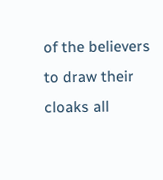of the believers to draw their cloaks all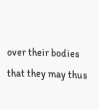over their bodies that they may thus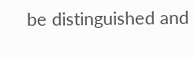be distinguished and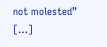not molested” […]